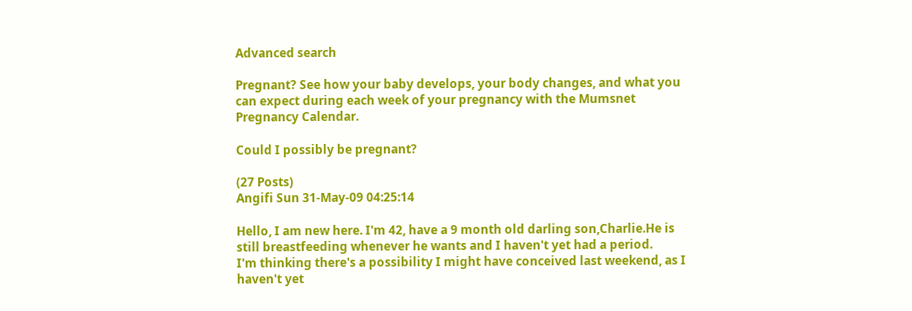Advanced search

Pregnant? See how your baby develops, your body changes, and what you can expect during each week of your pregnancy with the Mumsnet Pregnancy Calendar.

Could I possibly be pregnant?

(27 Posts)
Angifi Sun 31-May-09 04:25:14

Hello, I am new here. I'm 42, have a 9 month old darling son,Charlie.He is still breastfeeding whenever he wants and I haven't yet had a period.
I'm thinking there's a possibility I might have conceived last weekend, as I haven't yet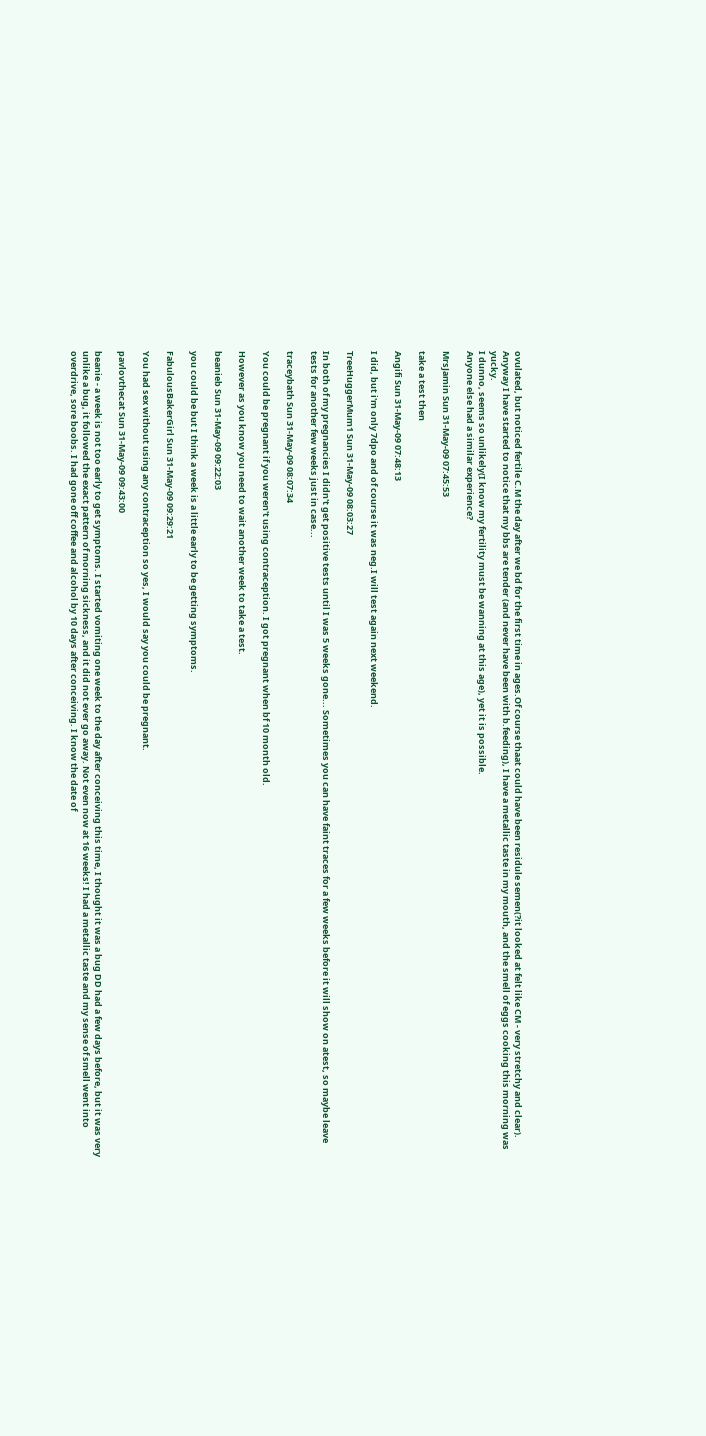ovulated, but noticed fertile C.M the day after we bd for the first time in ages.Of course thaat could have been residule semen(?it looked at felt like CM - very stretchy and clear).
Anyway I have started to notice that my bbs are tender (and never have been with b.feeding), I have a metallic taste in my mouth, and the smell of eggs cooking this morning was yucky.
I dunno, seems so unlikely(I know my fertility must be wanning at this age), yet it is possible.
Anyone else had a similar experience?

MrsJamin Sun 31-May-09 07:45:53

take a test then

Angifi Sun 31-May-09 07:48:13

I did, but i'm only 7dpo and of course it was neg.I will test again next weekend.

TreeHuggerMum1 Sun 31-May-09 08:03:27

In both of my pregnancies I didn't get positive tests until I was 5 weeks gone... Sometimes you can have faint traces for a few weeks before it will show on atest, so maybe leave tests for another few weeks just in case...

traceybath Sun 31-May-09 08:07:34

You could be pregnant if you weren't using contraception. I got pregnant when bf 10 month old.

However as you know you need to wait another week to take a test.

beanieb Sun 31-May-09 09:22:03

you could be but I think a week is a little early to be getting symptoms.

FabulousBakerGirl Sun 31-May-09 09:29:21

You had sex without using any contraception so yes, I would say you could be pregnant.

pavlovthecat Sun 31-May-09 09:43:00

beanie - a week is not too early to get symptoms. I started vomiting one week to the day after conceiving this time, I thought it was a bug DD had a few days before, but it was very unlike a bug, it followed the exact pattern of morning sickness, and it did not ever go away. Not even now at 16 weeks! I had a metallic taste and my sense of smell went into overdrive, sore boobs. I had gone off coffee and alcohol by 10 days after conceiving. I know the date of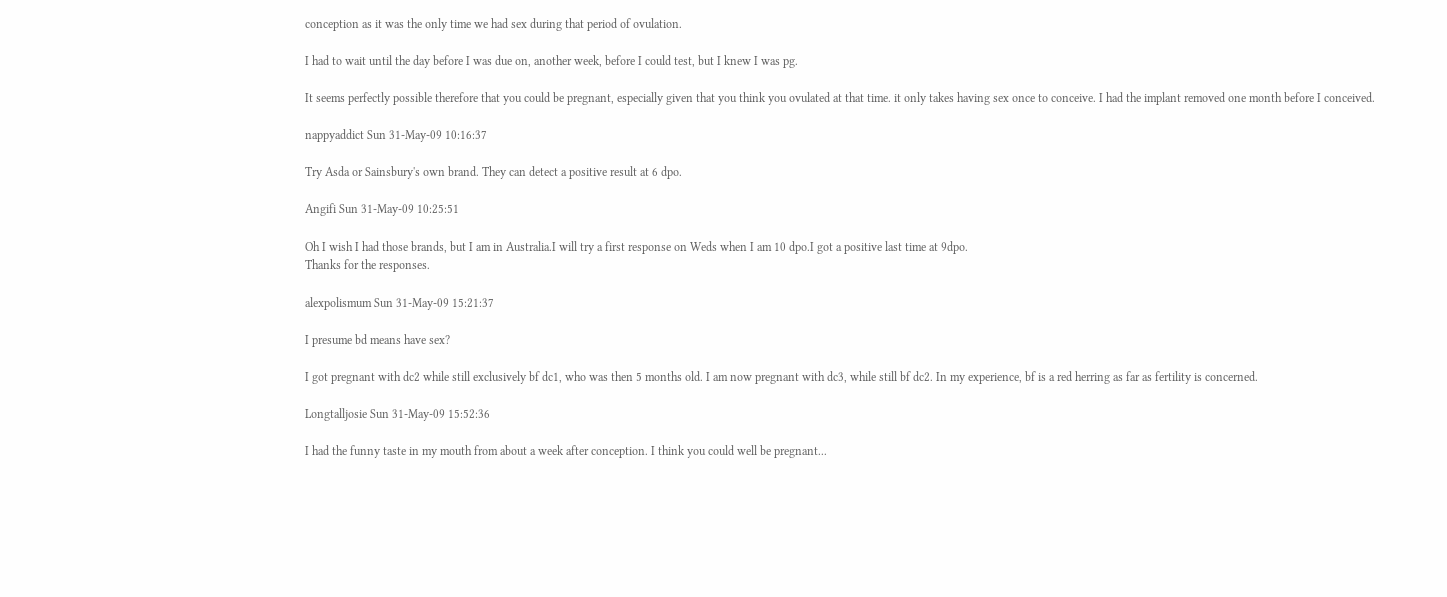conception as it was the only time we had sex during that period of ovulation.

I had to wait until the day before I was due on, another week, before I could test, but I knew I was pg.

It seems perfectly possible therefore that you could be pregnant, especially given that you think you ovulated at that time. it only takes having sex once to conceive. I had the implant removed one month before I conceived.

nappyaddict Sun 31-May-09 10:16:37

Try Asda or Sainsbury's own brand. They can detect a positive result at 6 dpo.

Angifi Sun 31-May-09 10:25:51

Oh I wish I had those brands, but I am in Australia.I will try a first response on Weds when I am 10 dpo.I got a positive last time at 9dpo.
Thanks for the responses.

alexpolismum Sun 31-May-09 15:21:37

I presume bd means have sex?

I got pregnant with dc2 while still exclusively bf dc1, who was then 5 months old. I am now pregnant with dc3, while still bf dc2. In my experience, bf is a red herring as far as fertility is concerned.

Longtalljosie Sun 31-May-09 15:52:36

I had the funny taste in my mouth from about a week after conception. I think you could well be pregnant...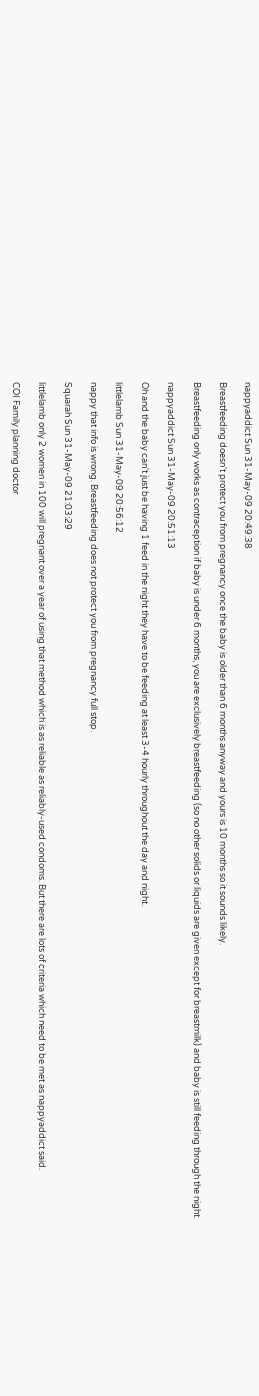nappyaddict Sun 31-May-09 20:49:38

Breastfeeding doesn't protect you from pregnancy once the baby is older than 6 months anyway and yours is 10 months so it sounds likely.

Breastfeeding only works as contraception if baby is under 6 months, you are exclusively breastfeeding (so no other solids or liquids are given except for breastmilk) and baby is still feeding through the night.

nappyaddict Sun 31-May-09 20:51:13

Oh and the baby can't just be having 1 feed in the night they have to be feeding at least 3-4 hourly throughout the day and night.

littlelamb Sun 31-May-09 20:56:12

nappy that info is wrong. Breastfeeding does not protect you from pregnancy full stop.

Squarah Sun 31-May-09 21:03:29

littlelamb only 2 women in 100 will pregnant over a year of using that method which is as reliable as reliably-used condoms. But there are lots of criteria which need to be met as nappyaddict said.

COI Family planning doctor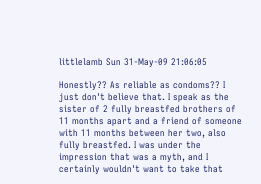littlelamb Sun 31-May-09 21:06:05

Honestly?? As reliable as condoms?? I just don't believe that. I speak as the sister of 2 fully breastfed brothers of 11 months apart and a friend of someone with 11 months between her two, also fully breastfed. I was under the impression that was a myth, and I certainly wouldn't want to take that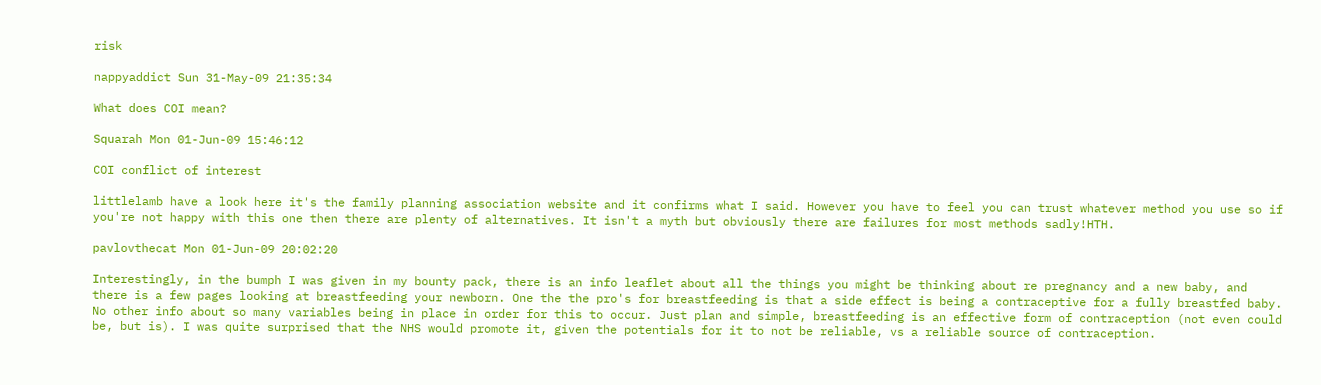risk

nappyaddict Sun 31-May-09 21:35:34

What does COI mean?

Squarah Mon 01-Jun-09 15:46:12

COI conflict of interest

littlelamb have a look here it's the family planning association website and it confirms what I said. However you have to feel you can trust whatever method you use so if you're not happy with this one then there are plenty of alternatives. It isn't a myth but obviously there are failures for most methods sadly!HTH.

pavlovthecat Mon 01-Jun-09 20:02:20

Interestingly, in the bumph I was given in my bounty pack, there is an info leaflet about all the things you might be thinking about re pregnancy and a new baby, and there is a few pages looking at breastfeeding your newborn. One the the pro's for breastfeeding is that a side effect is being a contraceptive for a fully breastfed baby. No other info about so many variables being in place in order for this to occur. Just plan and simple, breastfeeding is an effective form of contraception (not even could be, but is). I was quite surprised that the NHS would promote it, given the potentials for it to not be reliable, vs a reliable source of contraception.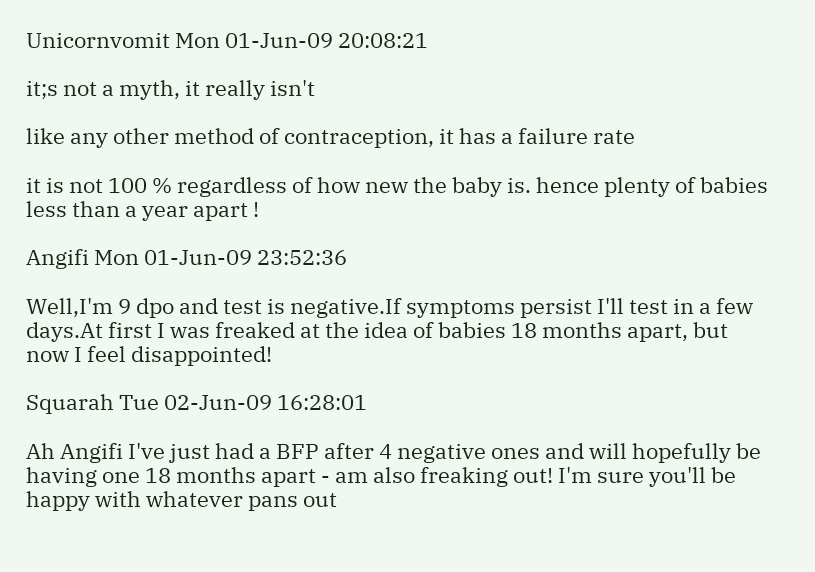Unicornvomit Mon 01-Jun-09 20:08:21

it;s not a myth, it really isn't

like any other method of contraception, it has a failure rate

it is not 100 % regardless of how new the baby is. hence plenty of babies less than a year apart !

Angifi Mon 01-Jun-09 23:52:36

Well,I'm 9 dpo and test is negative.If symptoms persist I'll test in a few days.At first I was freaked at the idea of babies 18 months apart, but now I feel disappointed!

Squarah Tue 02-Jun-09 16:28:01

Ah Angifi I've just had a BFP after 4 negative ones and will hopefully be having one 18 months apart - am also freaking out! I'm sure you'll be happy with whatever pans out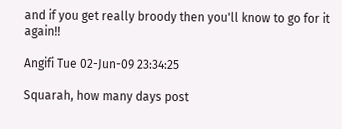and if you get really broody then you'll know to go for it again!!

Angifi Tue 02-Jun-09 23:34:25

Squarah, how many days post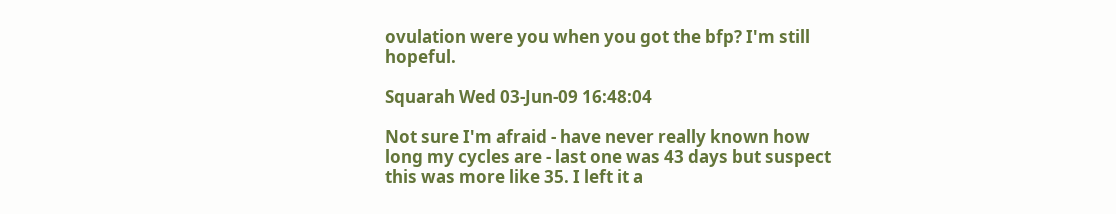ovulation were you when you got the bfp? I'm still hopeful.

Squarah Wed 03-Jun-09 16:48:04

Not sure I'm afraid - have never really known how long my cycles are - last one was 43 days but suspect this was more like 35. I left it a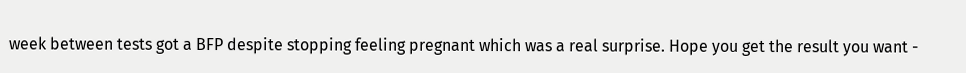week between tests got a BFP despite stopping feeling pregnant which was a real surprise. Hope you get the result you want -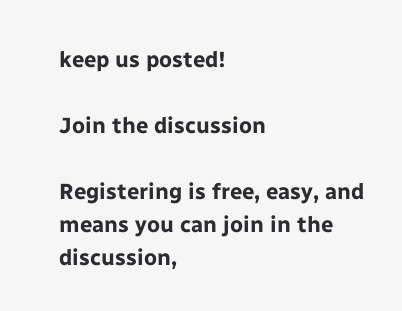keep us posted!

Join the discussion

Registering is free, easy, and means you can join in the discussion,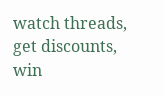watch threads, get discounts, win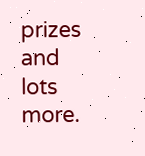prizes and lots more.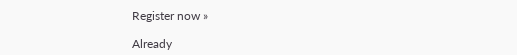Register now »

Already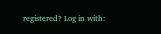registered? Log in with: